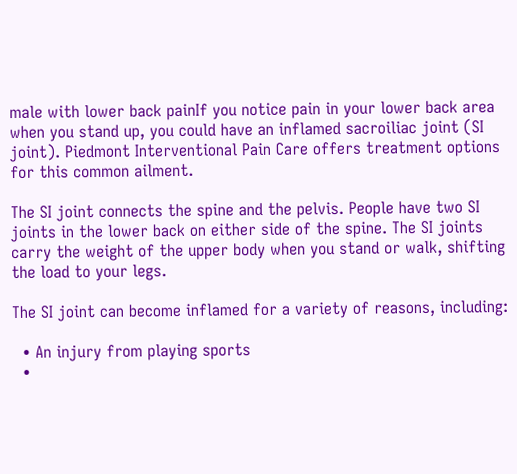male with lower back painIf you notice pain in your lower back area when you stand up, you could have an inflamed sacroiliac joint (SI joint). Piedmont Interventional Pain Care offers treatment options for this common ailment.

The SI joint connects the spine and the pelvis. People have two SI joints in the lower back on either side of the spine. The SI joints carry the weight of the upper body when you stand or walk, shifting the load to your legs.

The SI joint can become inflamed for a variety of reasons, including:

  • An injury from playing sports
  •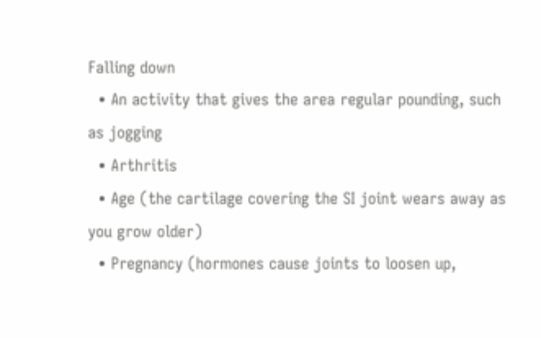Falling down
  • An activity that gives the area regular pounding, such as jogging
  • Arthritis
  • Age (the cartilage covering the SI joint wears away as you grow older)
  • Pregnancy (hormones cause joints to loosen up,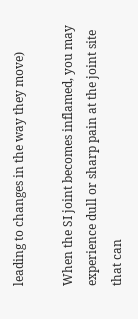leading to changes in the way they move)

When the SI joint becomes inflamed, you may experience dull or sharp pain at the joint site that can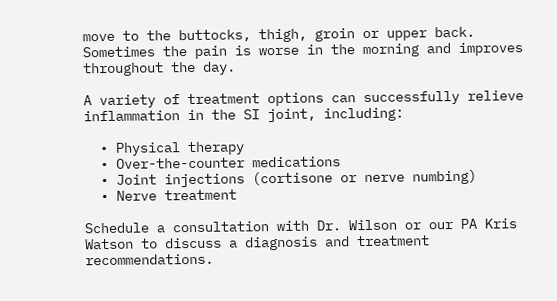move to the buttocks, thigh, groin or upper back. Sometimes the pain is worse in the morning and improves throughout the day.

A variety of treatment options can successfully relieve inflammation in the SI joint, including:

  • Physical therapy
  • Over-the-counter medications
  • Joint injections (cortisone or nerve numbing)
  • Nerve treatment

Schedule a consultation with Dr. Wilson or our PA Kris Watson to discuss a diagnosis and treatment recommendations.